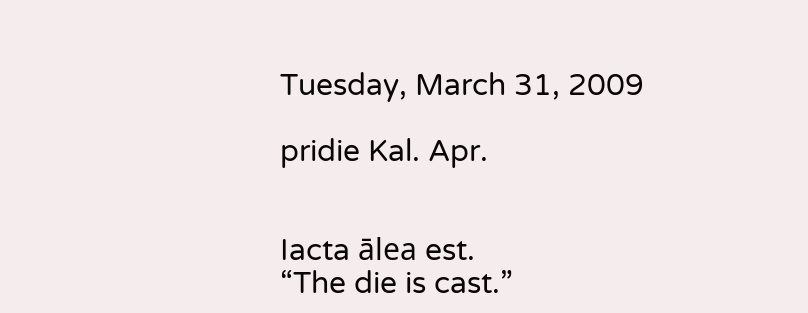Tuesday, March 31, 2009

pridie Kal. Apr.


Iacta ālea est.
“The die is cast.”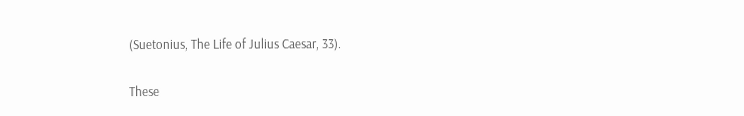(Suetonius, The Life of Julius Caesar, 33).

These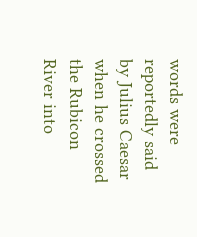words were reportedly said by Julius Caesar when he crossed the Rubicon River into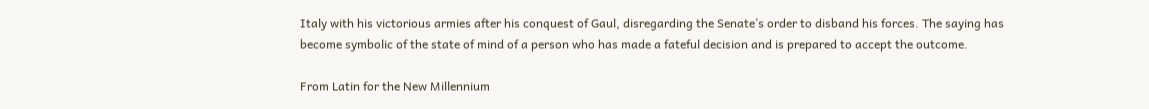Italy with his victorious armies after his conquest of Gaul, disregarding the Senate’s order to disband his forces. The saying has become symbolic of the state of mind of a person who has made a fateful decision and is prepared to accept the outcome.

From Latin for the New Millennium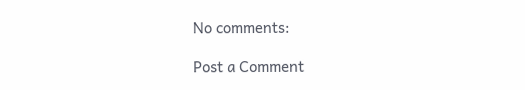No comments:

Post a Comment